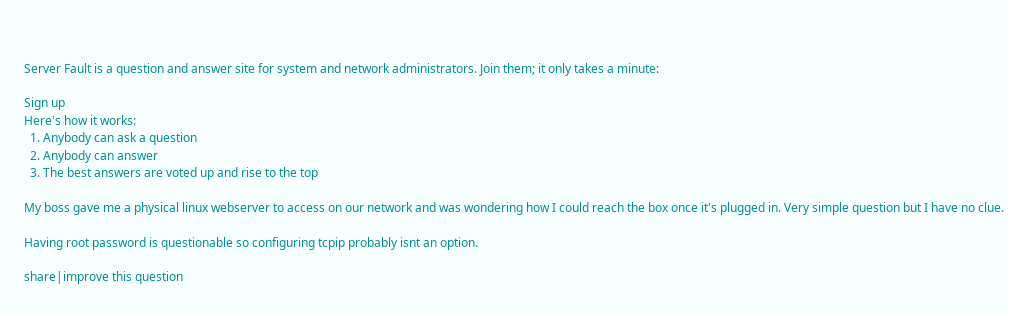Server Fault is a question and answer site for system and network administrators. Join them; it only takes a minute:

Sign up
Here's how it works:
  1. Anybody can ask a question
  2. Anybody can answer
  3. The best answers are voted up and rise to the top

My boss gave me a physical linux webserver to access on our network and was wondering how I could reach the box once it's plugged in. Very simple question but I have no clue.

Having root password is questionable so configuring tcpip probably isnt an option.

share|improve this question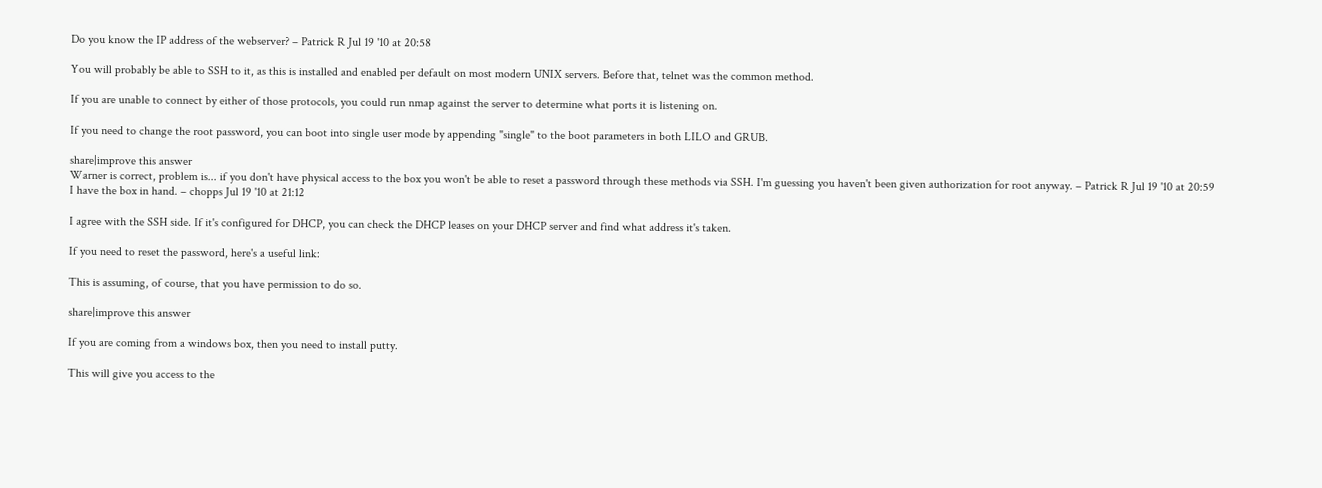Do you know the IP address of the webserver? – Patrick R Jul 19 '10 at 20:58

You will probably be able to SSH to it, as this is installed and enabled per default on most modern UNIX servers. Before that, telnet was the common method.

If you are unable to connect by either of those protocols, you could run nmap against the server to determine what ports it is listening on.

If you need to change the root password, you can boot into single user mode by appending "single" to the boot parameters in both LILO and GRUB.

share|improve this answer
Warner is correct, problem is... if you don't have physical access to the box you won't be able to reset a password through these methods via SSH. I'm guessing you haven't been given authorization for root anyway. – Patrick R Jul 19 '10 at 20:59
I have the box in hand. – chopps Jul 19 '10 at 21:12

I agree with the SSH side. If it's configured for DHCP, you can check the DHCP leases on your DHCP server and find what address it's taken.

If you need to reset the password, here's a useful link:

This is assuming, of course, that you have permission to do so.

share|improve this answer

If you are coming from a windows box, then you need to install putty.

This will give you access to the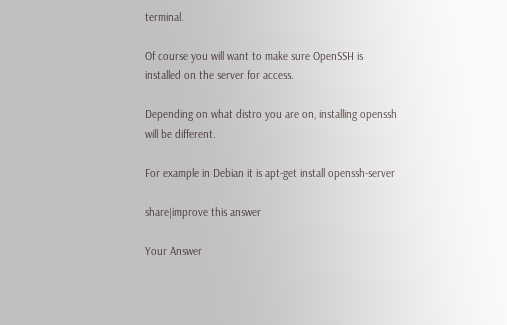terminal.

Of course you will want to make sure OpenSSH is installed on the server for access.

Depending on what distro you are on, installing openssh will be different.

For example in Debian it is apt-get install openssh-server

share|improve this answer

Your Answer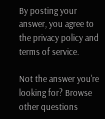By posting your answer, you agree to the privacy policy and terms of service.

Not the answer you're looking for? Browse other questions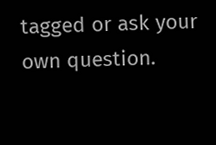tagged or ask your own question.